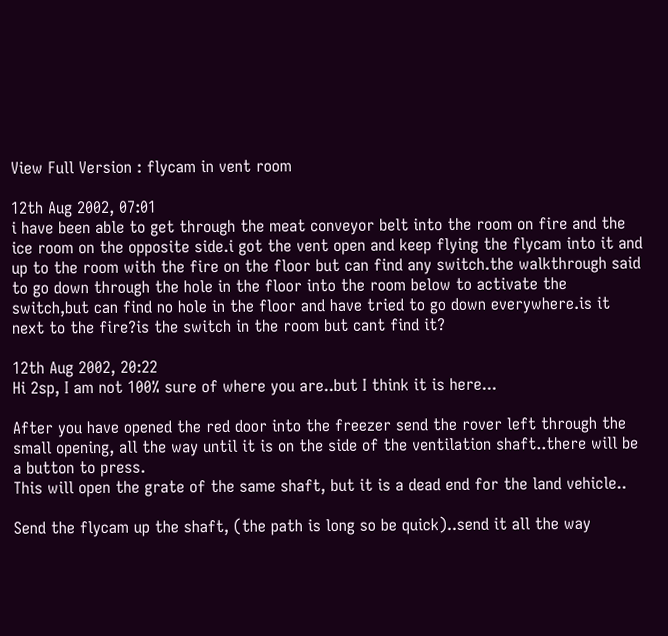View Full Version : flycam in vent room

12th Aug 2002, 07:01
i have been able to get through the meat conveyor belt into the room on fire and the ice room on the opposite side.i got the vent open and keep flying the flycam into it and up to the room with the fire on the floor but can find any switch.the walkthrough said to go down through the hole in the floor into the room below to activate the switch,but can find no hole in the floor and have tried to go down everywhere.is it next to the fire?is the switch in the room but cant find it?

12th Aug 2002, 20:22
Hi 2sp, I am not 100% sure of where you are..but I think it is here...

After you have opened the red door into the freezer send the rover left through the small opening, all the way until it is on the side of the ventilation shaft..there will be a button to press.
This will open the grate of the same shaft, but it is a dead end for the land vehicle..

Send the flycam up the shaft, (the path is long so be quick)..send it all the way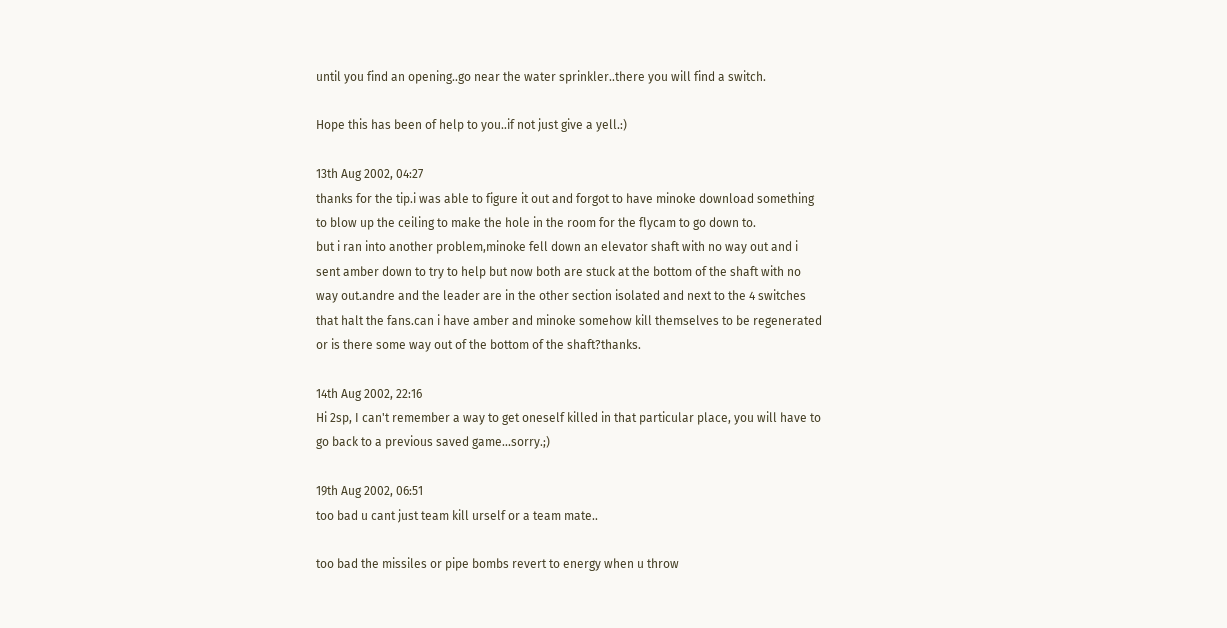until you find an opening..go near the water sprinkler..there you will find a switch.

Hope this has been of help to you..if not just give a yell.:)

13th Aug 2002, 04:27
thanks for the tip.i was able to figure it out and forgot to have minoke download something to blow up the ceiling to make the hole in the room for the flycam to go down to.
but i ran into another problem,minoke fell down an elevator shaft with no way out and i sent amber down to try to help but now both are stuck at the bottom of the shaft with no way out.andre and the leader are in the other section isolated and next to the 4 switches that halt the fans.can i have amber and minoke somehow kill themselves to be regenerated or is there some way out of the bottom of the shaft?thanks.

14th Aug 2002, 22:16
Hi 2sp, I can't remember a way to get oneself killed in that particular place, you will have to go back to a previous saved game...sorry.;)

19th Aug 2002, 06:51
too bad u cant just team kill urself or a team mate..

too bad the missiles or pipe bombs revert to energy when u throw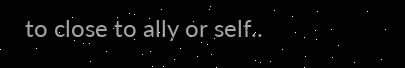to close to ally or self..